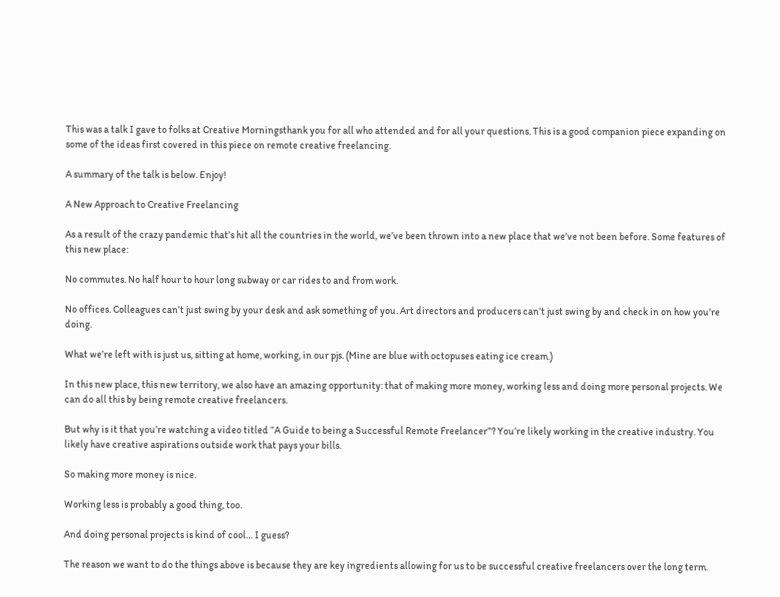This was a talk I gave to folks at Creative Morningsthank you for all who attended and for all your questions. This is a good companion piece expanding on some of the ideas first covered in this piece on remote creative freelancing.

A summary of the talk is below. Enjoy!

A New Approach to Creative Freelancing

As a result of the crazy pandemic that’s hit all the countries in the world, we’ve been thrown into a new place that we’ve not been before. Some features of this new place:

No commutes. No half hour to hour long subway or car rides to and from work.

No offices. Colleagues can’t just swing by your desk and ask something of you. Art directors and producers can’t just swing by and check in on how you’re doing.

What we’re left with is just us, sitting at home, working, in our pjs. (Mine are blue with octopuses eating ice cream.)

In this new place, this new territory, we also have an amazing opportunity: that of making more money, working less and doing more personal projects. We can do all this by being remote creative freelancers.

But why is it that you’re watching a video titled “A Guide to being a Successful Remote Freelancer”? You’re likely working in the creative industry. You likely have creative aspirations outside work that pays your bills.

So making more money is nice.

Working less is probably a good thing, too.

And doing personal projects is kind of cool… I guess?

The reason we want to do the things above is because they are key ingredients allowing for us to be successful creative freelancers over the long term.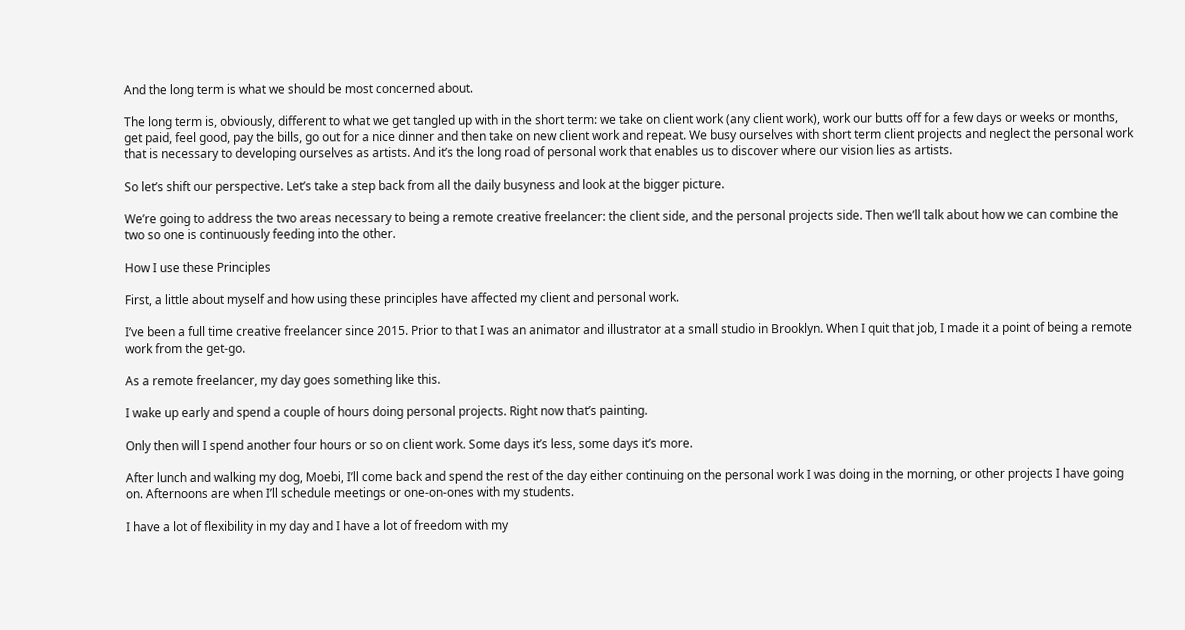And the long term is what we should be most concerned about.

The long term is, obviously, different to what we get tangled up with in the short term: we take on client work (any client work), work our butts off for a few days or weeks or months, get paid, feel good, pay the bills, go out for a nice dinner and then take on new client work and repeat. We busy ourselves with short term client projects and neglect the personal work that is necessary to developing ourselves as artists. And it’s the long road of personal work that enables us to discover where our vision lies as artists.

So let’s shift our perspective. Let’s take a step back from all the daily busyness and look at the bigger picture.

We’re going to address the two areas necessary to being a remote creative freelancer: the client side, and the personal projects side. Then we’ll talk about how we can combine the two so one is continuously feeding into the other.

How I use these Principles

First, a little about myself and how using these principles have affected my client and personal work.

I’ve been a full time creative freelancer since 2015. Prior to that I was an animator and illustrator at a small studio in Brooklyn. When I quit that job, I made it a point of being a remote work from the get-go.

As a remote freelancer, my day goes something like this.

I wake up early and spend a couple of hours doing personal projects. Right now that’s painting.

Only then will I spend another four hours or so on client work. Some days it’s less, some days it’s more.

After lunch and walking my dog, Moebi, I’ll come back and spend the rest of the day either continuing on the personal work I was doing in the morning, or other projects I have going on. Afternoons are when I’ll schedule meetings or one-on-ones with my students.

I have a lot of flexibility in my day and I have a lot of freedom with my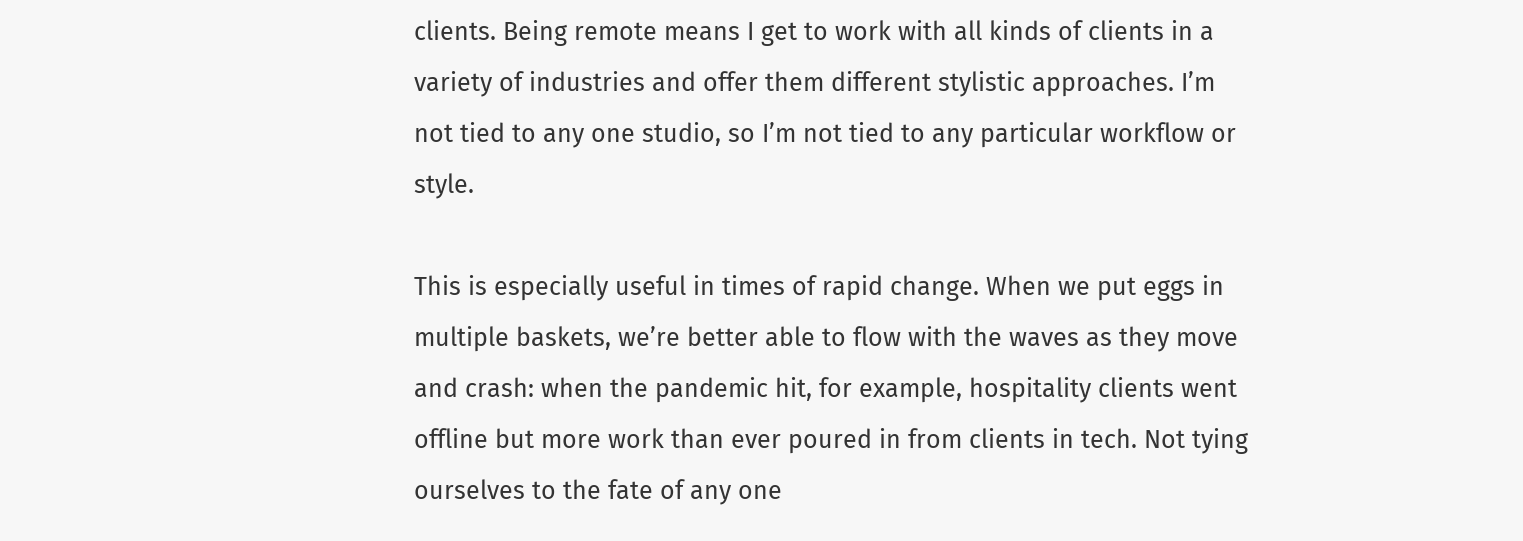clients. Being remote means I get to work with all kinds of clients in a variety of industries and offer them different stylistic approaches. I’m not tied to any one studio, so I’m not tied to any particular workflow or style.

This is especially useful in times of rapid change. When we put eggs in multiple baskets, we’re better able to flow with the waves as they move and crash: when the pandemic hit, for example, hospitality clients went offline but more work than ever poured in from clients in tech. Not tying ourselves to the fate of any one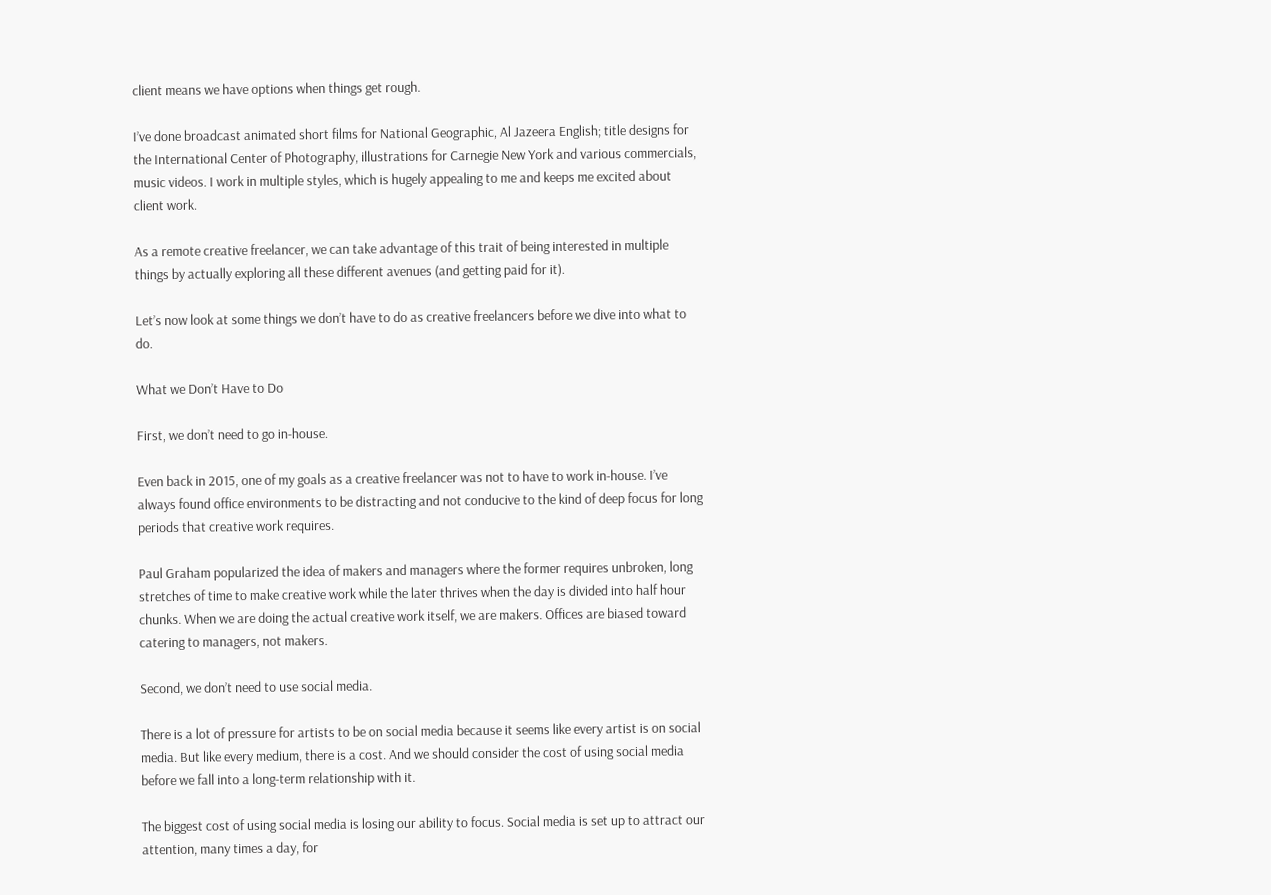client means we have options when things get rough.

I’ve done broadcast animated short films for National Geographic, Al Jazeera English; title designs for the International Center of Photography, illustrations for Carnegie New York and various commercials, music videos. I work in multiple styles, which is hugely appealing to me and keeps me excited about client work.

As a remote creative freelancer, we can take advantage of this trait of being interested in multiple things by actually exploring all these different avenues (and getting paid for it).

Let’s now look at some things we don’t have to do as creative freelancers before we dive into what to do.

What we Don’t Have to Do

First, we don’t need to go in-house.

Even back in 2015, one of my goals as a creative freelancer was not to have to work in-house. I’ve always found office environments to be distracting and not conducive to the kind of deep focus for long periods that creative work requires.

Paul Graham popularized the idea of makers and managers where the former requires unbroken, long stretches of time to make creative work while the later thrives when the day is divided into half hour chunks. When we are doing the actual creative work itself, we are makers. Offices are biased toward catering to managers, not makers.

Second, we don’t need to use social media.

There is a lot of pressure for artists to be on social media because it seems like every artist is on social media. But like every medium, there is a cost. And we should consider the cost of using social media before we fall into a long-term relationship with it.

The biggest cost of using social media is losing our ability to focus. Social media is set up to attract our attention, many times a day, for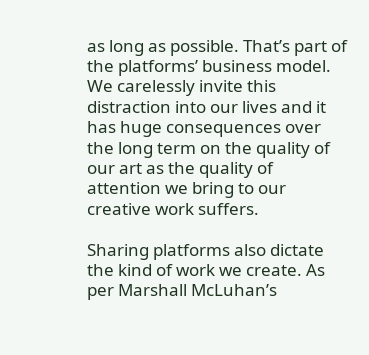as long as possible. That’s part of the platforms’ business model. We carelessly invite this distraction into our lives and it has huge consequences over the long term on the quality of our art as the quality of attention we bring to our creative work suffers.

Sharing platforms also dictate the kind of work we create. As per Marshall McLuhan’s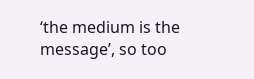‘the medium is the message’, so too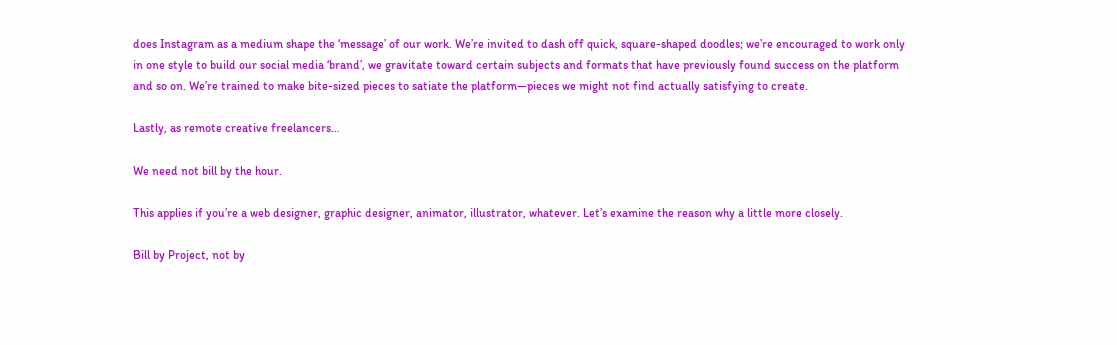does Instagram as a medium shape the ‘message’ of our work. We’re invited to dash off quick, square-shaped doodles; we’re encouraged to work only in one style to build our social media ‘brand’, we gravitate toward certain subjects and formats that have previously found success on the platform and so on. We’re trained to make bite-sized pieces to satiate the platform—pieces we might not find actually satisfying to create.

Lastly, as remote creative freelancers…

We need not bill by the hour.

This applies if you’re a web designer, graphic designer, animator, illustrator, whatever. Let’s examine the reason why a little more closely.

Bill by Project, not by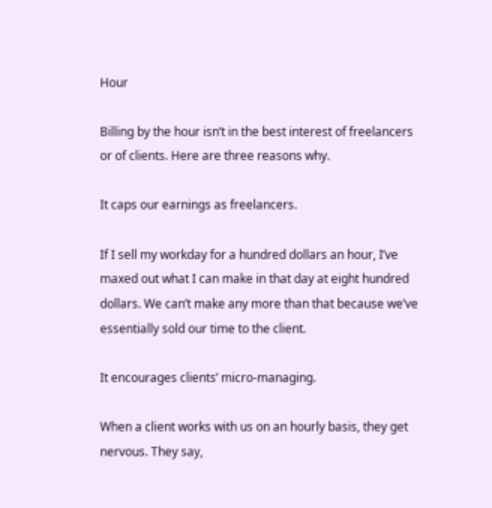Hour

Billing by the hour isn’t in the best interest of freelancers or of clients. Here are three reasons why.

It caps our earnings as freelancers.

If I sell my workday for a hundred dollars an hour, I’ve maxed out what I can make in that day at eight hundred dollars. We can’t make any more than that because we’ve essentially sold our time to the client.

It encourages clients’ micro-managing.

When a client works with us on an hourly basis, they get nervous. They say,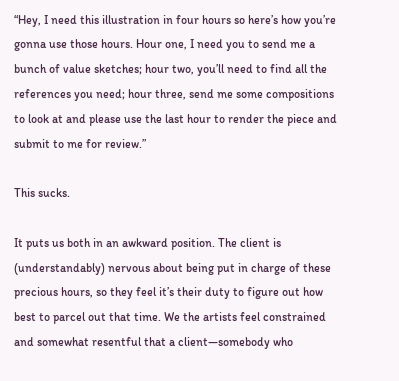“Hey, I need this illustration in four hours so here’s how you’re gonna use those hours. Hour one, I need you to send me a bunch of value sketches; hour two, you’ll need to find all the references you need; hour three, send me some compositions to look at and please use the last hour to render the piece and submit to me for review.”

This sucks.

It puts us both in an awkward position. The client is (understandably) nervous about being put in charge of these precious hours, so they feel it’s their duty to figure out how best to parcel out that time. We the artists feel constrained and somewhat resentful that a client—somebody who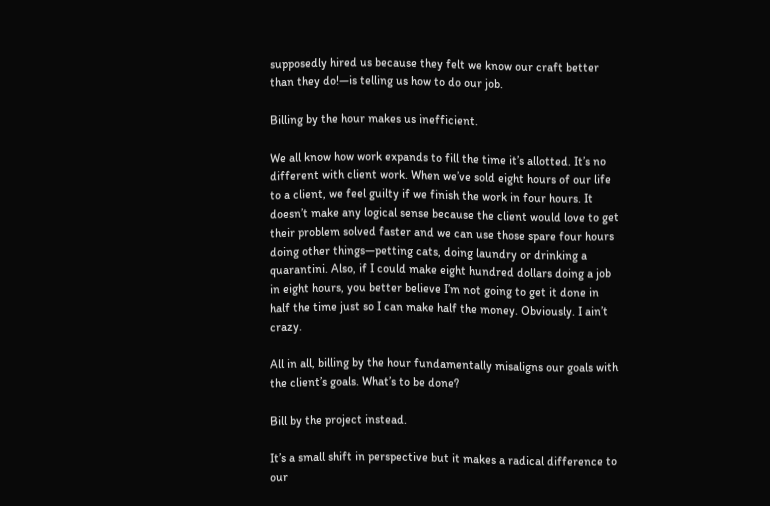supposedly hired us because they felt we know our craft better than they do!—is telling us how to do our job.

Billing by the hour makes us inefficient.

We all know how work expands to fill the time it’s allotted. It’s no different with client work. When we’ve sold eight hours of our life to a client, we feel guilty if we finish the work in four hours. It doesn’t make any logical sense because the client would love to get their problem solved faster and we can use those spare four hours doing other things—petting cats, doing laundry or drinking a quarantini. Also, if I could make eight hundred dollars doing a job in eight hours, you better believe I’m not going to get it done in half the time just so I can make half the money. Obviously. I ain’t crazy.

All in all, billing by the hour fundamentally misaligns our goals with the client’s goals. What’s to be done?

Bill by the project instead.

It’s a small shift in perspective but it makes a radical difference to our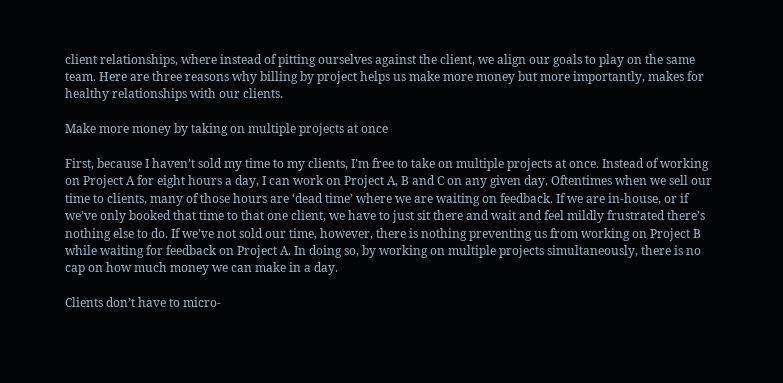client relationships, where instead of pitting ourselves against the client, we align our goals to play on the same team. Here are three reasons why billing by project helps us make more money but more importantly, makes for healthy relationships with our clients.

Make more money by taking on multiple projects at once

First, because I haven’t sold my time to my clients, I’m free to take on multiple projects at once. Instead of working on Project A for eight hours a day, I can work on Project A, B and C on any given day. Oftentimes when we sell our time to clients, many of those hours are ‘dead time’ where we are waiting on feedback. If we are in-house, or if we’ve only booked that time to that one client, we have to just sit there and wait and feel mildly frustrated there’s nothing else to do. If we’ve not sold our time, however, there is nothing preventing us from working on Project B while waiting for feedback on Project A. In doing so, by working on multiple projects simultaneously, there is no cap on how much money we can make in a day.

Clients don’t have to micro-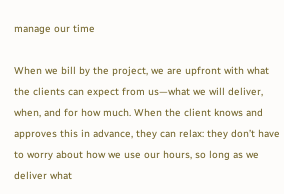manage our time

When we bill by the project, we are upfront with what the clients can expect from us—what we will deliver, when, and for how much. When the client knows and approves this in advance, they can relax: they don’t have to worry about how we use our hours, so long as we deliver what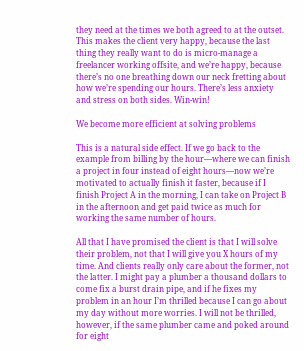they need at the times we both agreed to at the outset. This makes the client very happy, because the last thing they really want to do is micro-manage a freelancer working offsite, and we’re happy, because there’s no one breathing down our neck fretting about how we’re spending our hours. There’s less anxiety and stress on both sides. Win-win!

We become more efficient at solving problems

This is a natural side effect. If we go back to the example from billing by the hour—where we can finish a project in four instead of eight hours—now we’re motivated to actually finish it faster, because if I finish Project A in the morning, I can take on Project B in the afternoon and get paid twice as much for working the same number of hours.

All that I have promised the client is that I will solve their problem, not that I will give you X hours of my time. And clients really only care about the former, not the latter. I might pay a plumber a thousand dollars to come fix a burst drain pipe, and if he fixes my problem in an hour I’m thrilled because I can go about my day without more worries. I will not be thrilled, however, if the same plumber came and poked around for eight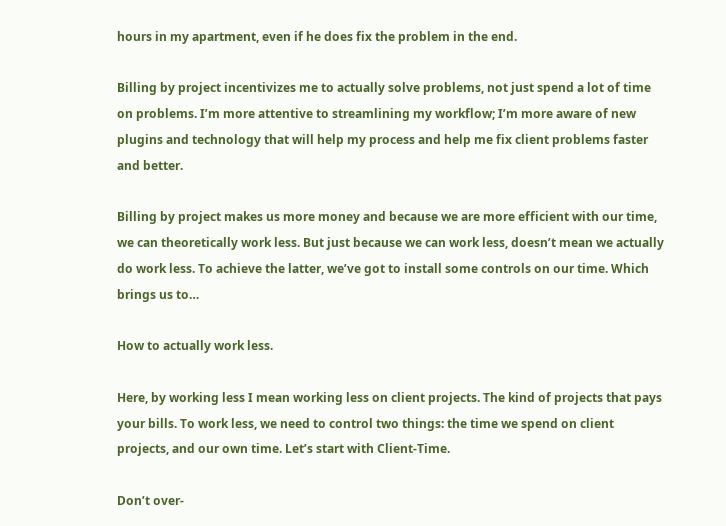hours in my apartment, even if he does fix the problem in the end.

Billing by project incentivizes me to actually solve problems, not just spend a lot of time on problems. I’m more attentive to streamlining my workflow; I’m more aware of new plugins and technology that will help my process and help me fix client problems faster and better.

Billing by project makes us more money and because we are more efficient with our time, we can theoretically work less. But just because we can work less, doesn’t mean we actually do work less. To achieve the latter, we’ve got to install some controls on our time. Which brings us to…

How to actually work less.

Here, by working less I mean working less on client projects. The kind of projects that pays your bills. To work less, we need to control two things: the time we spend on client projects, and our own time. Let’s start with Client-Time.

Don’t over-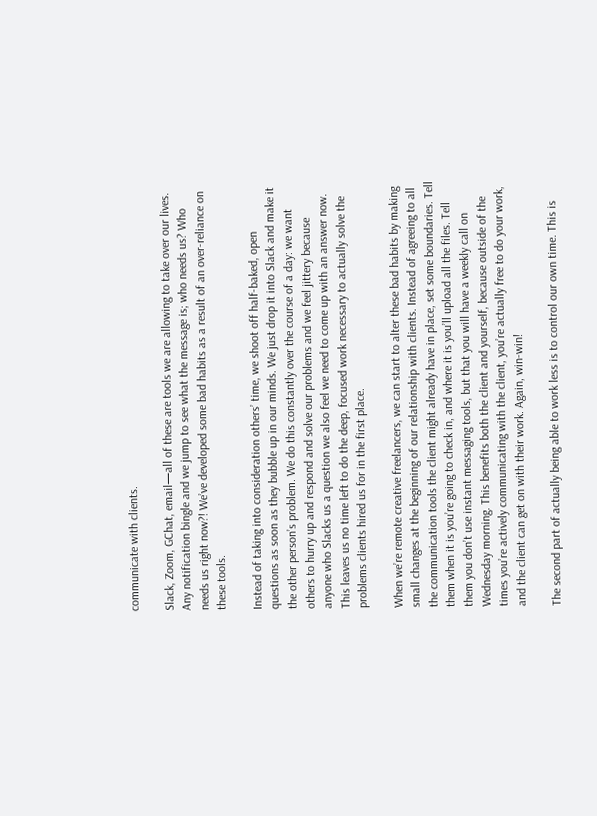communicate with clients.

Slack, Zoom, GChat, email—all of these are tools we are allowing to take over our lives. Any notification bingle and we jump to see what the message is; who needs us? Who needs us right now?! We’ve developed some bad habits as a result of an over-reliance on these tools.

Instead of taking into consideration others’ time, we shoot off half-baked, open questions as soon as they bubble up in our minds. We just drop it into Slack and make it the other person’s problem. We do this constantly over the course of a day: we want others to hurry up and respond and solve our problems and we feel jittery because anyone who Slacks us a question we also feel we need to come up with an answer now. This leaves us no time left to do the deep, focused work necessary to actually solve the problems clients hired us for in the first place.

When we’re remote creative freelancers, we can start to alter these bad habits by making small changes at the beginning of our relationship with clients. Instead of agreeing to all the communication tools the client might already have in place, set some boundaries. Tell them when it is you’re going to check in, and where it is you’ll upload all the files. Tell them you don’t use instant messaging tools, but that you will have a weekly call on Wednesday morning. This benefits both the client and yourself, because outside of the times you’re actively communicating with the client, you’re actually free to do your work, and the client can get on with their work. Again, win-win!

The second part of actually being able to work less is to control our own time. This is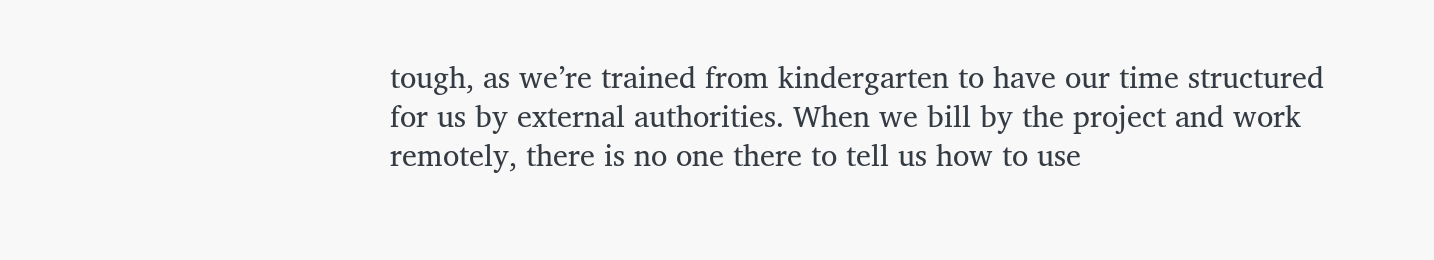tough, as we’re trained from kindergarten to have our time structured for us by external authorities. When we bill by the project and work remotely, there is no one there to tell us how to use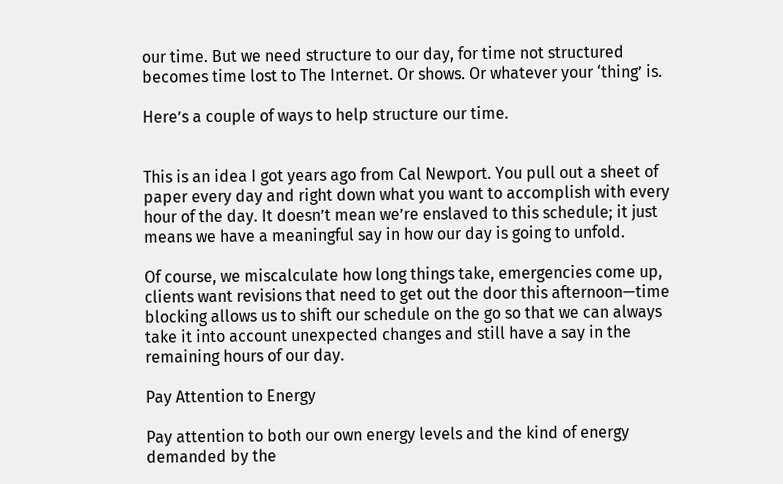our time. But we need structure to our day, for time not structured becomes time lost to The Internet. Or shows. Or whatever your ‘thing’ is.

Here’s a couple of ways to help structure our time.


This is an idea I got years ago from Cal Newport. You pull out a sheet of paper every day and right down what you want to accomplish with every hour of the day. It doesn’t mean we’re enslaved to this schedule; it just means we have a meaningful say in how our day is going to unfold.

Of course, we miscalculate how long things take, emergencies come up, clients want revisions that need to get out the door this afternoon—time blocking allows us to shift our schedule on the go so that we can always take it into account unexpected changes and still have a say in the remaining hours of our day.

Pay Attention to Energy

Pay attention to both our own energy levels and the kind of energy demanded by the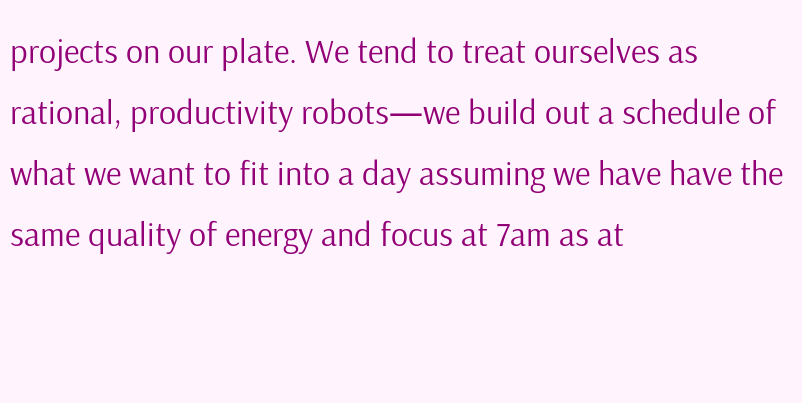projects on our plate. We tend to treat ourselves as rational, productivity robots—we build out a schedule of what we want to fit into a day assuming we have have the same quality of energy and focus at 7am as at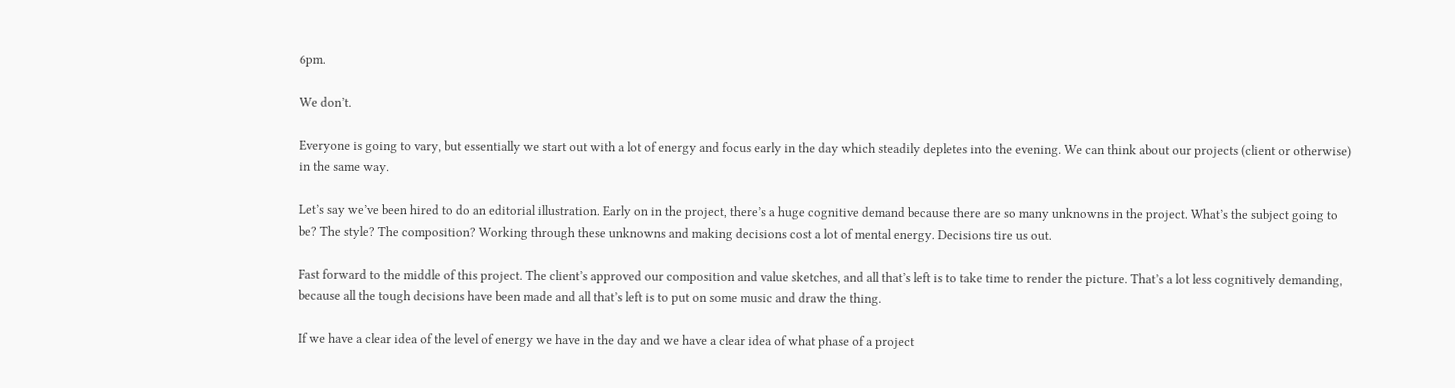6pm.

We don’t.

Everyone is going to vary, but essentially we start out with a lot of energy and focus early in the day which steadily depletes into the evening. We can think about our projects (client or otherwise) in the same way.

Let’s say we’ve been hired to do an editorial illustration. Early on in the project, there’s a huge cognitive demand because there are so many unknowns in the project. What’s the subject going to be? The style? The composition? Working through these unknowns and making decisions cost a lot of mental energy. Decisions tire us out.

Fast forward to the middle of this project. The client’s approved our composition and value sketches, and all that’s left is to take time to render the picture. That’s a lot less cognitively demanding, because all the tough decisions have been made and all that’s left is to put on some music and draw the thing.

If we have a clear idea of the level of energy we have in the day and we have a clear idea of what phase of a project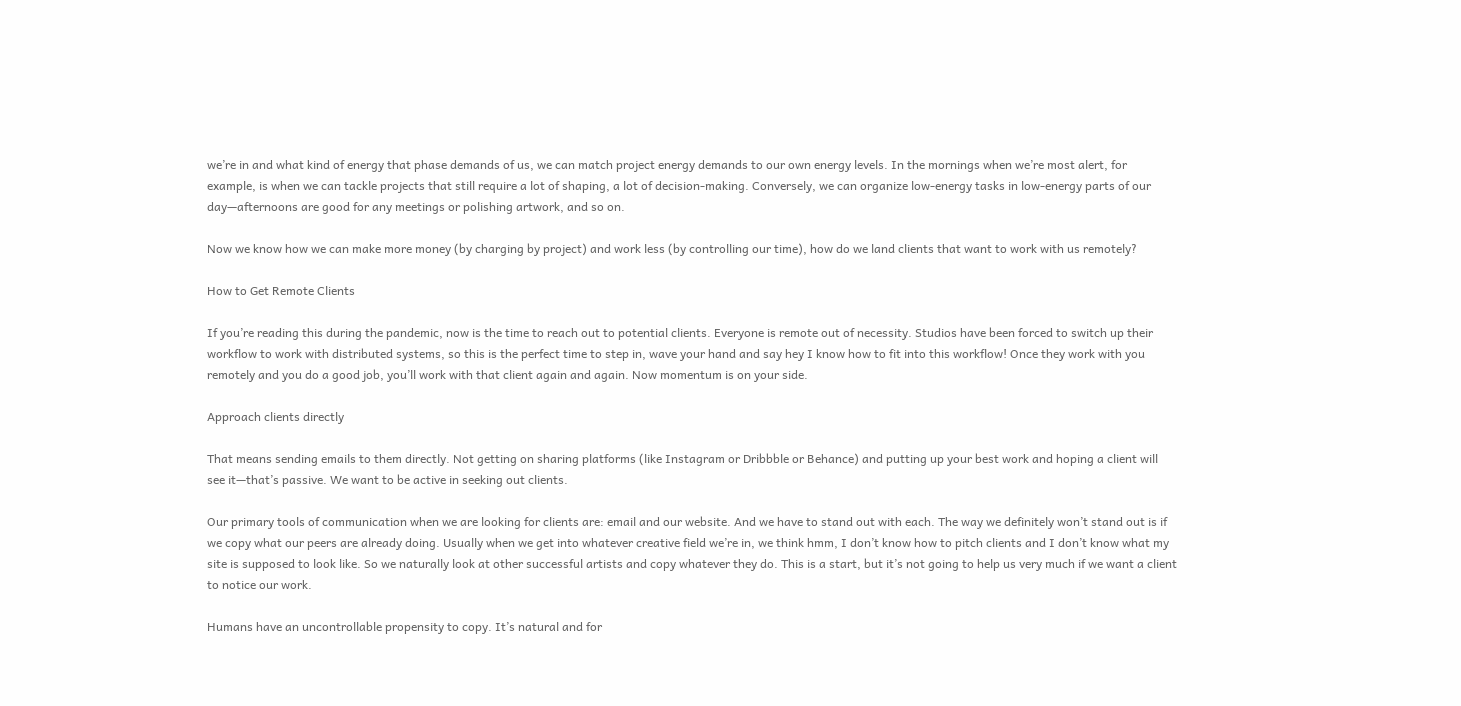we’re in and what kind of energy that phase demands of us, we can match project energy demands to our own energy levels. In the mornings when we’re most alert, for example, is when we can tackle projects that still require a lot of shaping, a lot of decision-making. Conversely, we can organize low-energy tasks in low-energy parts of our day—afternoons are good for any meetings or polishing artwork, and so on.

Now we know how we can make more money (by charging by project) and work less (by controlling our time), how do we land clients that want to work with us remotely?

How to Get Remote Clients

If you’re reading this during the pandemic, now is the time to reach out to potential clients. Everyone is remote out of necessity. Studios have been forced to switch up their workflow to work with distributed systems, so this is the perfect time to step in, wave your hand and say hey I know how to fit into this workflow! Once they work with you remotely and you do a good job, you’ll work with that client again and again. Now momentum is on your side.

Approach clients directly

That means sending emails to them directly. Not getting on sharing platforms (like Instagram or Dribbble or Behance) and putting up your best work and hoping a client will see it—that’s passive. We want to be active in seeking out clients.

Our primary tools of communication when we are looking for clients are: email and our website. And we have to stand out with each. The way we definitely won’t stand out is if we copy what our peers are already doing. Usually when we get into whatever creative field we’re in, we think hmm, I don’t know how to pitch clients and I don’t know what my site is supposed to look like. So we naturally look at other successful artists and copy whatever they do. This is a start, but it’s not going to help us very much if we want a client to notice our work.

Humans have an uncontrollable propensity to copy. It’s natural and for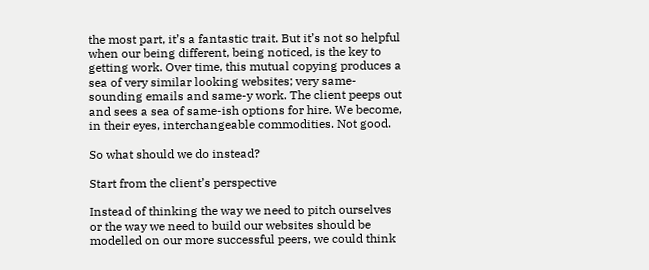the most part, it’s a fantastic trait. But it’s not so helpful when our being different, being noticed, is the key to getting work. Over time, this mutual copying produces a sea of very similar looking websites; very same-sounding emails and same-y work. The client peeps out and sees a sea of same-ish options for hire. We become, in their eyes, interchangeable commodities. Not good.

So what should we do instead?

Start from the client’s perspective

Instead of thinking the way we need to pitch ourselves or the way we need to build our websites should be modelled on our more successful peers, we could think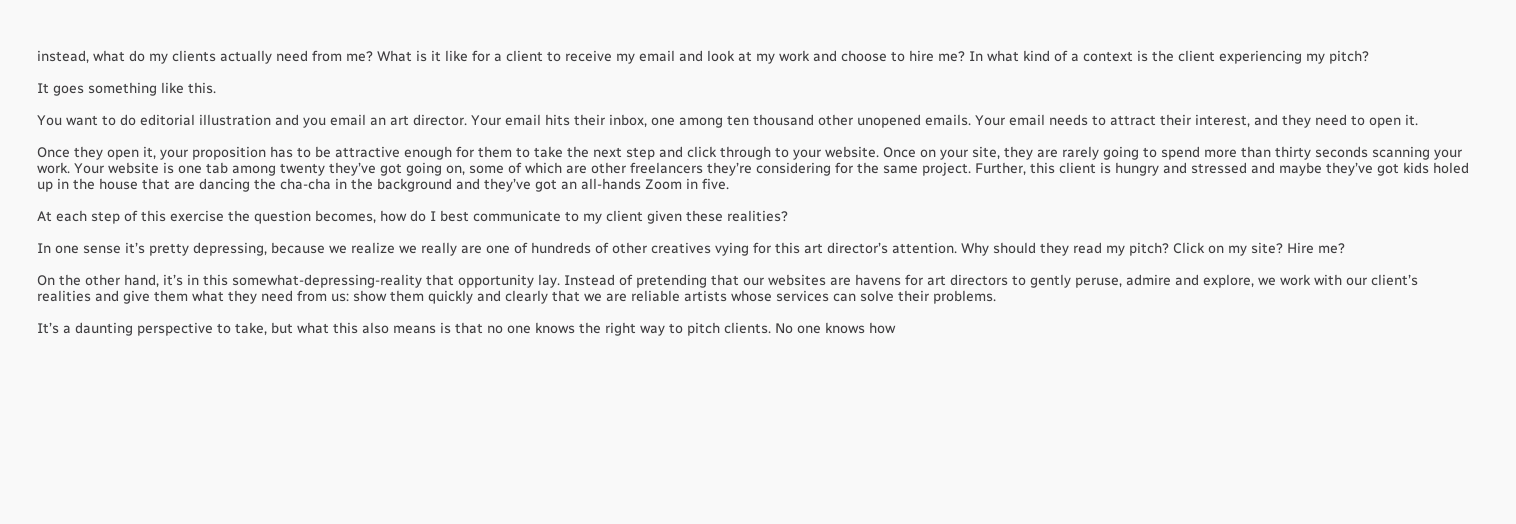instead, what do my clients actually need from me? What is it like for a client to receive my email and look at my work and choose to hire me? In what kind of a context is the client experiencing my pitch?

It goes something like this.

You want to do editorial illustration and you email an art director. Your email hits their inbox, one among ten thousand other unopened emails. Your email needs to attract their interest, and they need to open it.

Once they open it, your proposition has to be attractive enough for them to take the next step and click through to your website. Once on your site, they are rarely going to spend more than thirty seconds scanning your work. Your website is one tab among twenty they’ve got going on, some of which are other freelancers they’re considering for the same project. Further, this client is hungry and stressed and maybe they’ve got kids holed up in the house that are dancing the cha-cha in the background and they’ve got an all-hands Zoom in five.

At each step of this exercise the question becomes, how do I best communicate to my client given these realities?

In one sense it’s pretty depressing, because we realize we really are one of hundreds of other creatives vying for this art director’s attention. Why should they read my pitch? Click on my site? Hire me?

On the other hand, it’s in this somewhat-depressing-reality that opportunity lay. Instead of pretending that our websites are havens for art directors to gently peruse, admire and explore, we work with our client’s realities and give them what they need from us: show them quickly and clearly that we are reliable artists whose services can solve their problems.

It’s a daunting perspective to take, but what this also means is that no one knows the right way to pitch clients. No one knows how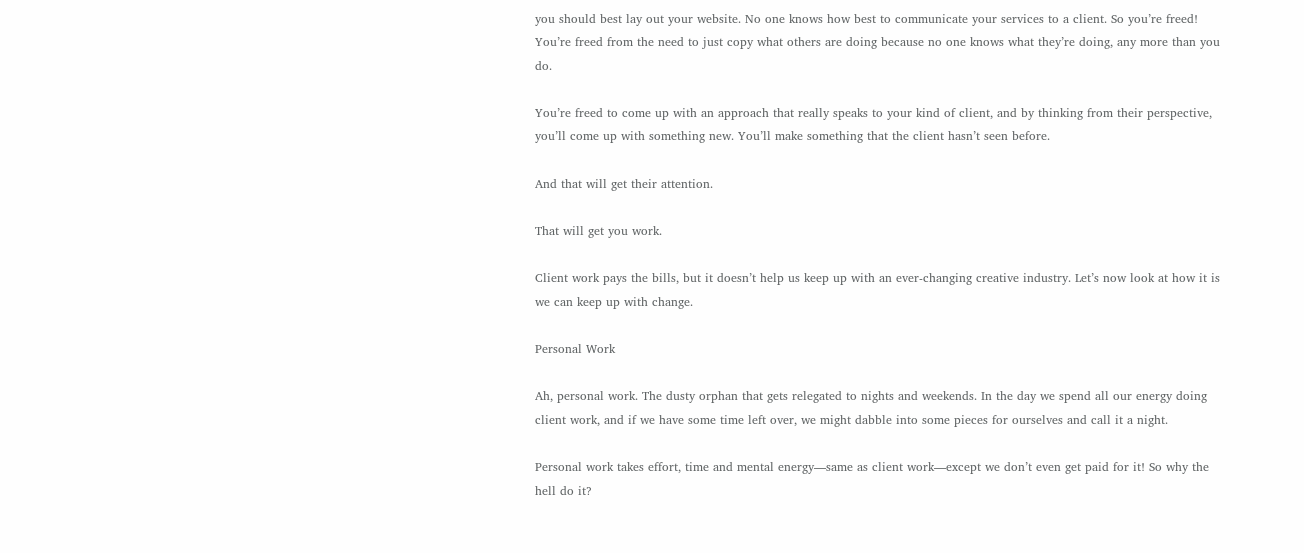you should best lay out your website. No one knows how best to communicate your services to a client. So you’re freed! You’re freed from the need to just copy what others are doing because no one knows what they’re doing, any more than you do.

You’re freed to come up with an approach that really speaks to your kind of client, and by thinking from their perspective, you’ll come up with something new. You’ll make something that the client hasn’t seen before.

And that will get their attention.

That will get you work.

Client work pays the bills, but it doesn’t help us keep up with an ever-changing creative industry. Let’s now look at how it is we can keep up with change.

Personal Work

Ah, personal work. The dusty orphan that gets relegated to nights and weekends. In the day we spend all our energy doing client work, and if we have some time left over, we might dabble into some pieces for ourselves and call it a night.

Personal work takes effort, time and mental energy—same as client work—except we don’t even get paid for it! So why the hell do it?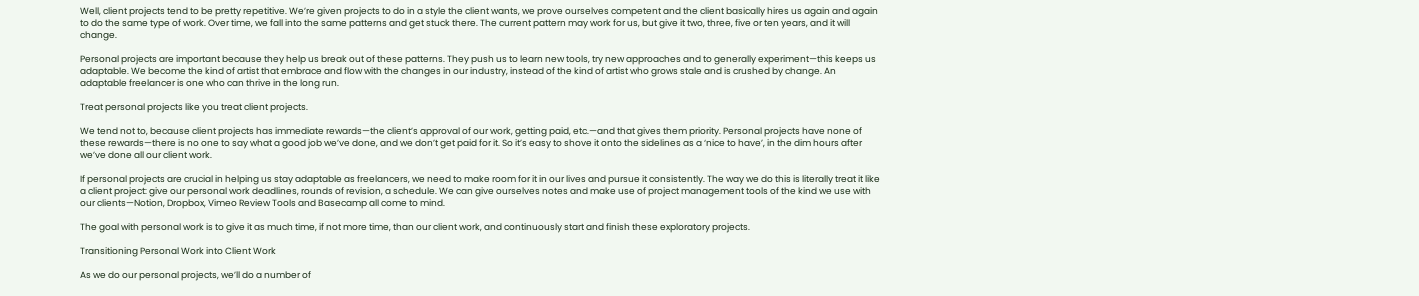Well, client projects tend to be pretty repetitive. We’re given projects to do in a style the client wants, we prove ourselves competent and the client basically hires us again and again to do the same type of work. Over time, we fall into the same patterns and get stuck there. The current pattern may work for us, but give it two, three, five or ten years, and it will change.

Personal projects are important because they help us break out of these patterns. They push us to learn new tools, try new approaches and to generally experiment—this keeps us adaptable. We become the kind of artist that embrace and flow with the changes in our industry, instead of the kind of artist who grows stale and is crushed by change. An adaptable freelancer is one who can thrive in the long run.

Treat personal projects like you treat client projects.

We tend not to, because client projects has immediate rewards—the client’s approval of our work, getting paid, etc.—and that gives them priority. Personal projects have none of these rewards—there is no one to say what a good job we’ve done, and we don’t get paid for it. So it’s easy to shove it onto the sidelines as a ‘nice to have’, in the dim hours after we’ve done all our client work.

If personal projects are crucial in helping us stay adaptable as freelancers, we need to make room for it in our lives and pursue it consistently. The way we do this is literally treat it like a client project: give our personal work deadlines, rounds of revision, a schedule. We can give ourselves notes and make use of project management tools of the kind we use with our clients—Notion, Dropbox, Vimeo Review Tools and Basecamp all come to mind.

The goal with personal work is to give it as much time, if not more time, than our client work, and continuously start and finish these exploratory projects.

Transitioning Personal Work into Client Work

As we do our personal projects, we’ll do a number of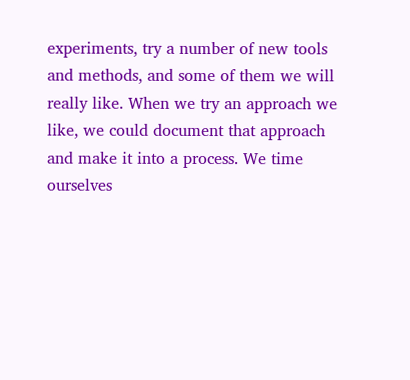experiments, try a number of new tools and methods, and some of them we will really like. When we try an approach we like, we could document that approach and make it into a process. We time ourselves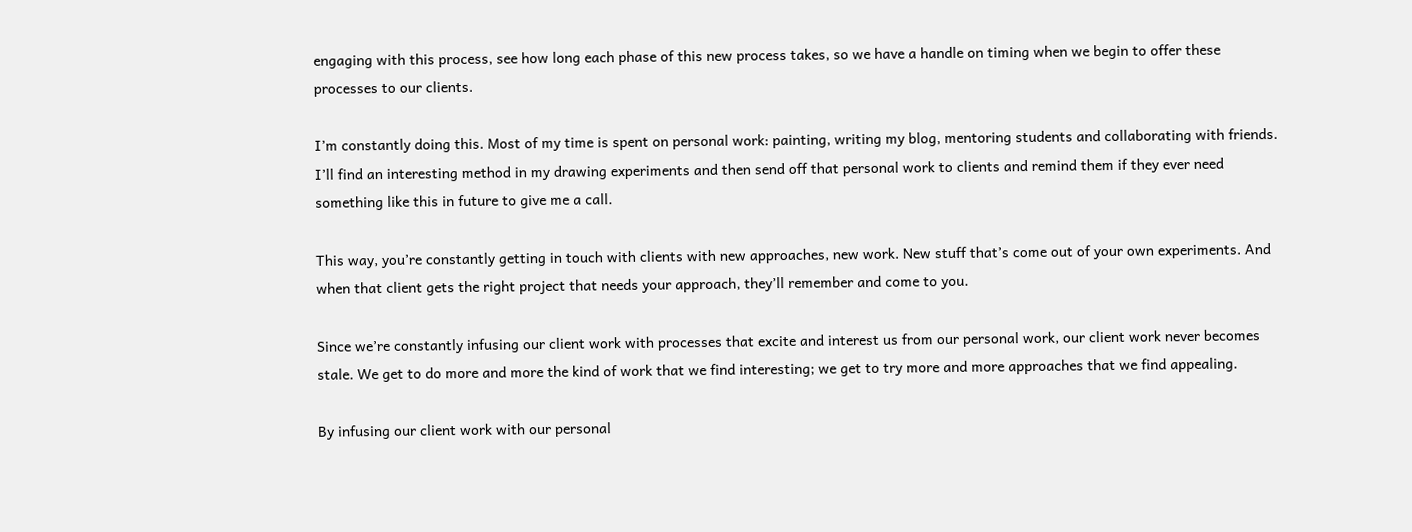engaging with this process, see how long each phase of this new process takes, so we have a handle on timing when we begin to offer these processes to our clients.

I’m constantly doing this. Most of my time is spent on personal work: painting, writing my blog, mentoring students and collaborating with friends. I’ll find an interesting method in my drawing experiments and then send off that personal work to clients and remind them if they ever need something like this in future to give me a call.

This way, you’re constantly getting in touch with clients with new approaches, new work. New stuff that’s come out of your own experiments. And when that client gets the right project that needs your approach, they’ll remember and come to you.

Since we’re constantly infusing our client work with processes that excite and interest us from our personal work, our client work never becomes stale. We get to do more and more the kind of work that we find interesting; we get to try more and more approaches that we find appealing.

By infusing our client work with our personal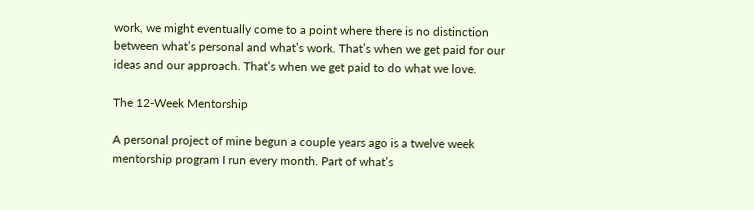work, we might eventually come to a point where there is no distinction between what’s personal and what’s work. That’s when we get paid for our ideas and our approach. That’s when we get paid to do what we love.

The 12-Week Mentorship

A personal project of mine begun a couple years ago is a twelve week mentorship program I run every month. Part of what’s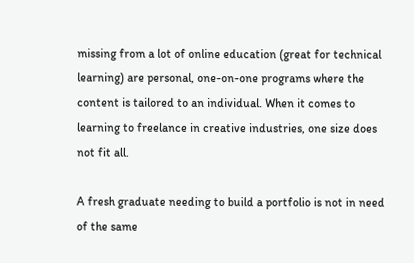missing from a lot of online education (great for technical learning) are personal, one-on-one programs where the content is tailored to an individual. When it comes to learning to freelance in creative industries, one size does not fit all.

A fresh graduate needing to build a portfolio is not in need of the same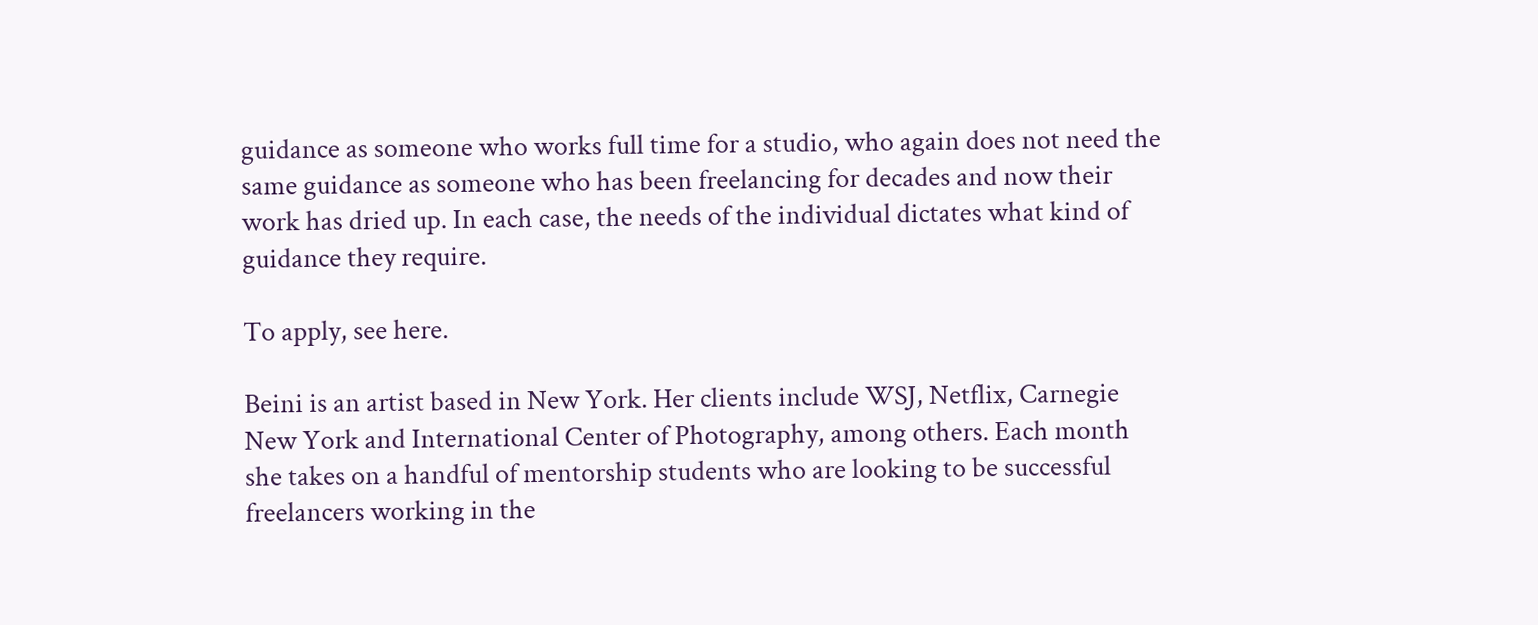guidance as someone who works full time for a studio, who again does not need the same guidance as someone who has been freelancing for decades and now their work has dried up. In each case, the needs of the individual dictates what kind of guidance they require.

To apply, see here.

Beini is an artist based in New York. Her clients include WSJ, Netflix, Carnegie New York and International Center of Photography, among others. Each month she takes on a handful of mentorship students who are looking to be successful freelancers working in the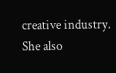creative industry. She also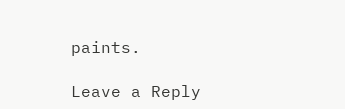paints.

Leave a Reply